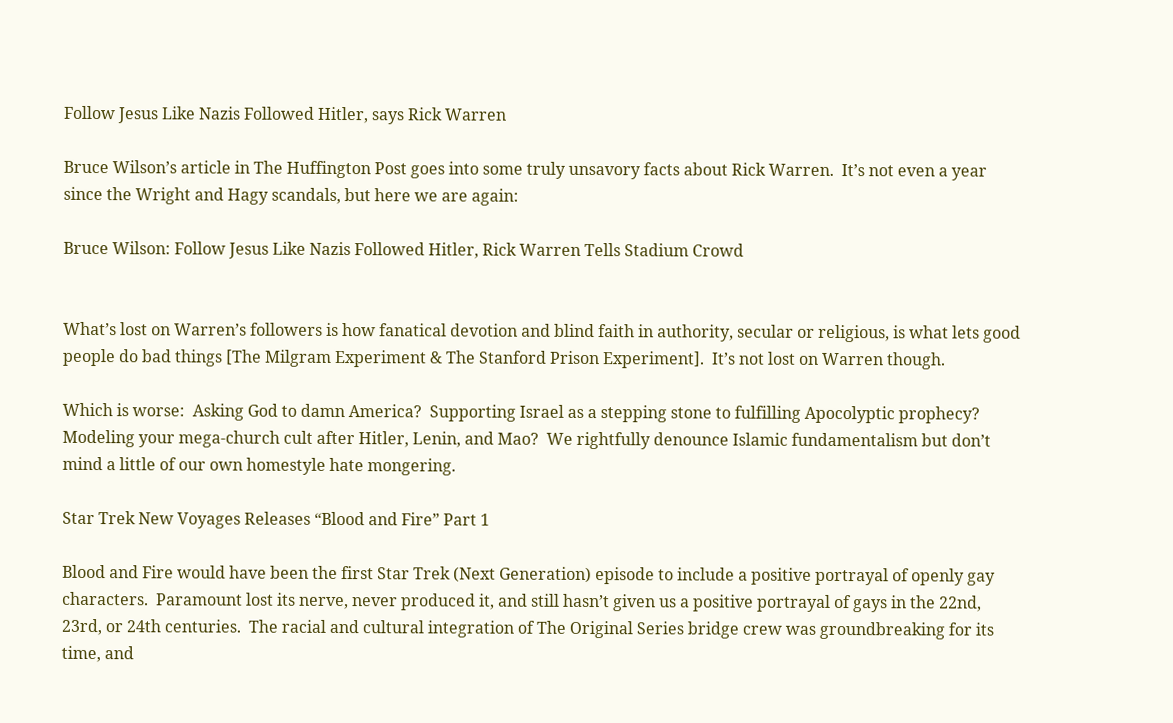Follow Jesus Like Nazis Followed Hitler, says Rick Warren

Bruce Wilson’s article in The Huffington Post goes into some truly unsavory facts about Rick Warren.  It’s not even a year since the Wright and Hagy scandals, but here we are again:

Bruce Wilson: Follow Jesus Like Nazis Followed Hitler, Rick Warren Tells Stadium Crowd


What’s lost on Warren’s followers is how fanatical devotion and blind faith in authority, secular or religious, is what lets good people do bad things [The Milgram Experiment & The Stanford Prison Experiment].  It’s not lost on Warren though.

Which is worse:  Asking God to damn America?  Supporting Israel as a stepping stone to fulfilling Apocolyptic prophecy? Modeling your mega-church cult after Hitler, Lenin, and Mao?  We rightfully denounce Islamic fundamentalism but don’t mind a little of our own homestyle hate mongering.

Star Trek New Voyages Releases “Blood and Fire” Part 1

Blood and Fire would have been the first Star Trek (Next Generation) episode to include a positive portrayal of openly gay characters.  Paramount lost its nerve, never produced it, and still hasn’t given us a positive portrayal of gays in the 22nd, 23rd, or 24th centuries.  The racial and cultural integration of The Original Series bridge crew was groundbreaking for its time, and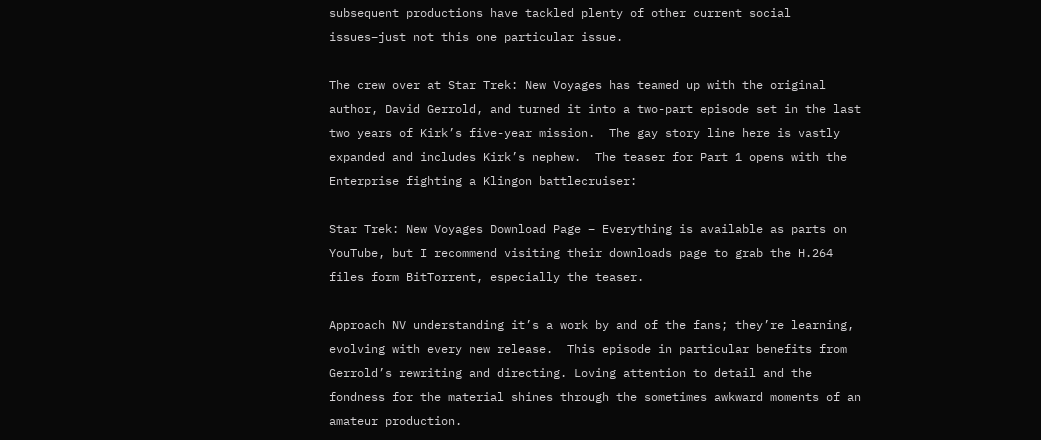subsequent productions have tackled plenty of other current social issues–just not this one particular issue.

The crew over at Star Trek: New Voyages has teamed up with the original author, David Gerrold, and turned it into a two-part episode set in the last two years of Kirk’s five-year mission.  The gay story line here is vastly expanded and includes Kirk’s nephew.  The teaser for Part 1 opens with the Enterprise fighting a Klingon battlecruiser:

Star Trek: New Voyages Download Page – Everything is available as parts on YouTube, but I recommend visiting their downloads page to grab the H.264 files form BitTorrent, especially the teaser.

Approach NV understanding it’s a work by and of the fans; they’re learning, evolving with every new release.  This episode in particular benefits from Gerrold’s rewriting and directing. Loving attention to detail and the fondness for the material shines through the sometimes awkward moments of an amateur production.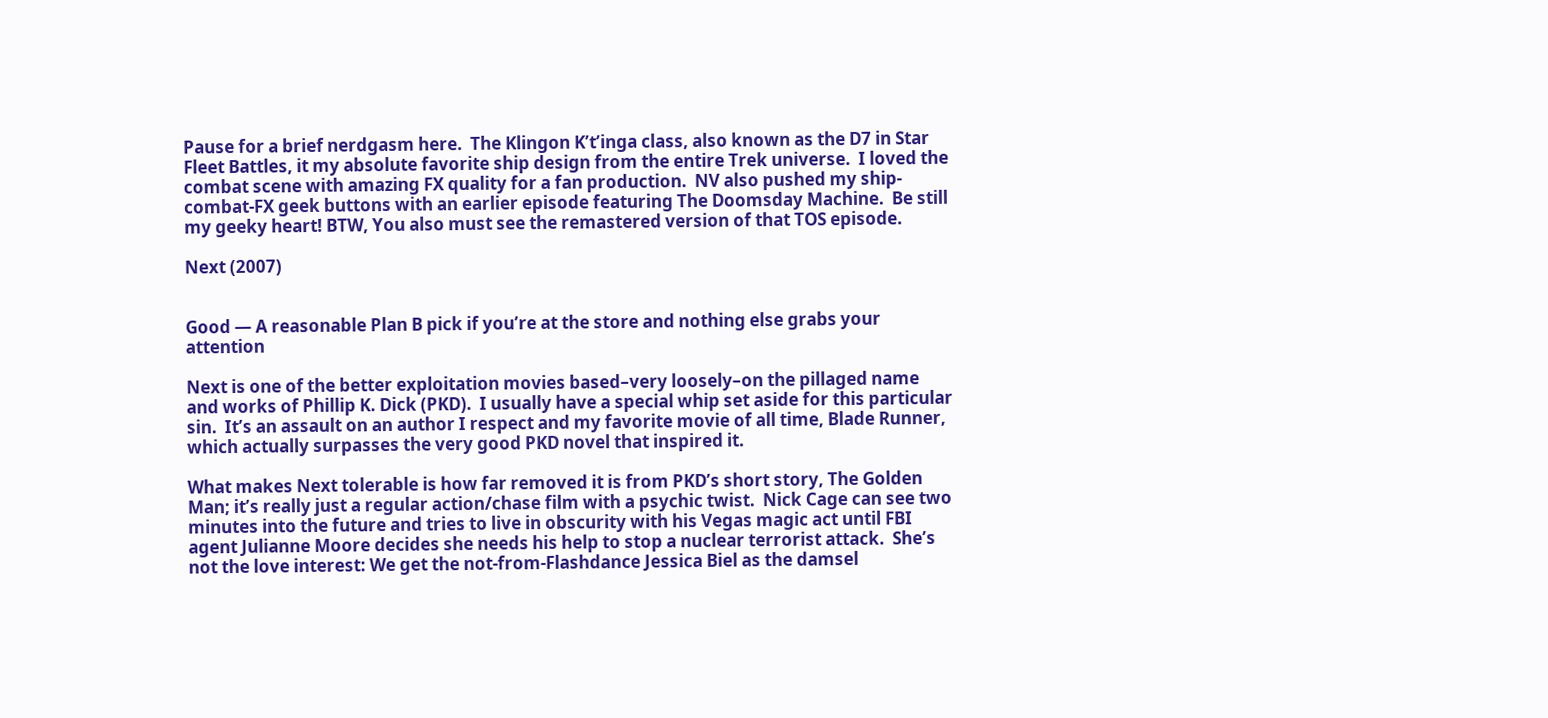Pause for a brief nerdgasm here.  The Klingon K’t’inga class, also known as the D7 in Star Fleet Battles, it my absolute favorite ship design from the entire Trek universe.  I loved the combat scene with amazing FX quality for a fan production.  NV also pushed my ship-combat-FX geek buttons with an earlier episode featuring The Doomsday Machine.  Be still my geeky heart! BTW, You also must see the remastered version of that TOS episode.

Next (2007)


Good — A reasonable Plan B pick if you’re at the store and nothing else grabs your attention

Next is one of the better exploitation movies based–very loosely–on the pillaged name and works of Phillip K. Dick (PKD).  I usually have a special whip set aside for this particular sin.  It’s an assault on an author I respect and my favorite movie of all time, Blade Runner, which actually surpasses the very good PKD novel that inspired it.

What makes Next tolerable is how far removed it is from PKD’s short story, The Golden Man; it’s really just a regular action/chase film with a psychic twist.  Nick Cage can see two minutes into the future and tries to live in obscurity with his Vegas magic act until FBI agent Julianne Moore decides she needs his help to stop a nuclear terrorist attack.  She’s not the love interest: We get the not-from-Flashdance Jessica Biel as the damsel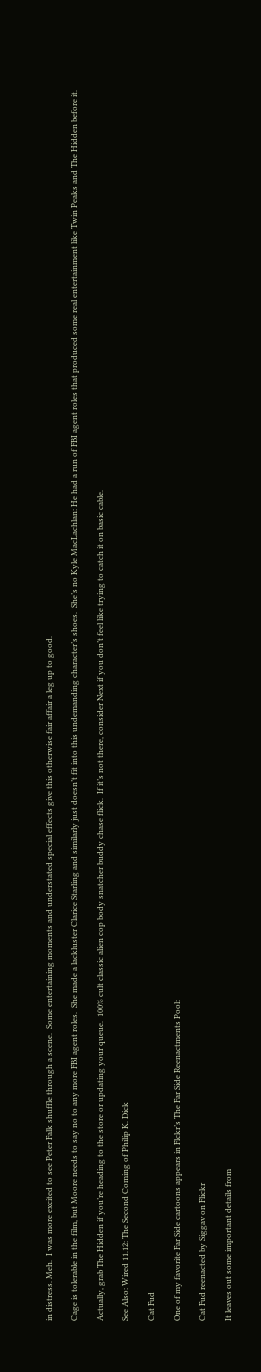in distress. Meh.  I was more excited to see Peter Falk shuffle through a scene.  Some entertaining moments and understated special effects give this otherwise fair affair a leg up to good.

Cage is tolerable in the film, but Moore needs to say no to any more FBI agent roles.  She made a lackluster Clarice Starling and similarly just doesn’t fit into this undemanding character’s shoes.  She’s no Kyle MacLachlan: He had a run of FBI agent roles that produced some real entertainment like Twin Peaks and The Hidden before it.

Actually, grab The Hidden if you’re heading to the store or updating your queue.  100% cult classic alien cop body snatcher buddy chase flick.  If it’s not there, consider Next if you don’t feel like trying to catch it on basic cable.

See Also: Wired 11.12: The Second Coming of Philip K. Dick

Cat Fud

One of my favorite Far Side cartoons appears in Flckr’s The Far Side Reenactments Pool:

Cat Fud reenacted by Siggav on Flickr

It leaves out some important details from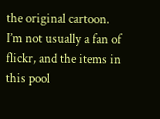the original cartoon.  I’m not usually a fan of flickr, and the items in this pool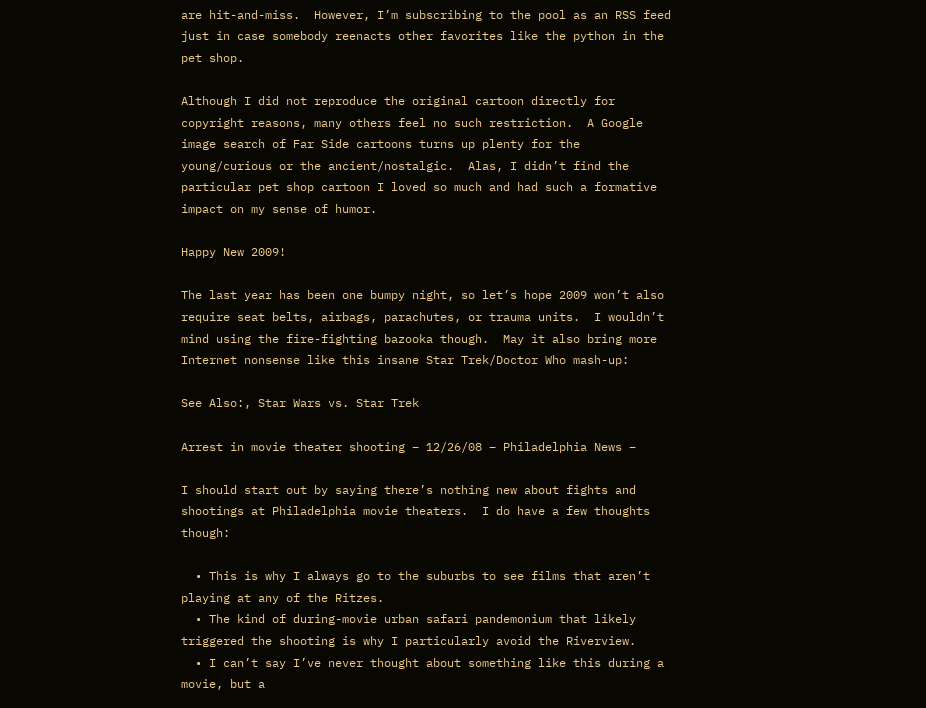are hit-and-miss.  However, I’m subscribing to the pool as an RSS feed just in case somebody reenacts other favorites like the python in the pet shop.

Although I did not reproduce the original cartoon directly for copyright reasons, many others feel no such restriction.  A Google image search of Far Side cartoons turns up plenty for the young/curious or the ancient/nostalgic.  Alas, I didn’t find the particular pet shop cartoon I loved so much and had such a formative impact on my sense of humor.

Happy New 2009!

The last year has been one bumpy night, so let’s hope 2009 won’t also require seat belts, airbags, parachutes, or trauma units.  I wouldn’t mind using the fire-fighting bazooka though.  May it also bring more Internet nonsense like this insane Star Trek/Doctor Who mash-up:

See Also:, Star Wars vs. Star Trek

Arrest in movie theater shooting – 12/26/08 – Philadelphia News –

I should start out by saying there’s nothing new about fights and shootings at Philadelphia movie theaters.  I do have a few thoughts though:

  • This is why I always go to the suburbs to see films that aren’t playing at any of the Ritzes.
  • The kind of during-movie urban safari pandemonium that likely triggered the shooting is why I particularly avoid the Riverview.
  • I can’t say I’ve never thought about something like this during a movie, but a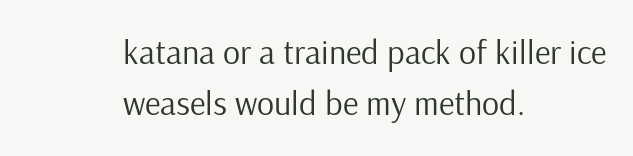katana or a trained pack of killer ice weasels would be my method.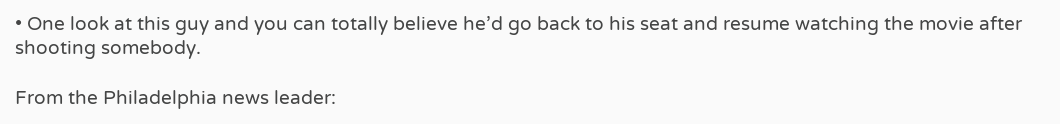• One look at this guy and you can totally believe he’d go back to his seat and resume watching the movie after shooting somebody.

From the Philadelphia news leader: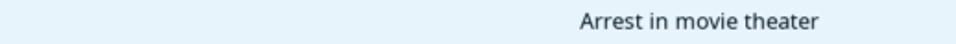Arrest in movie theater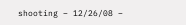shooting – 12/26/08 –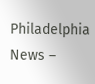Philadelphia News –